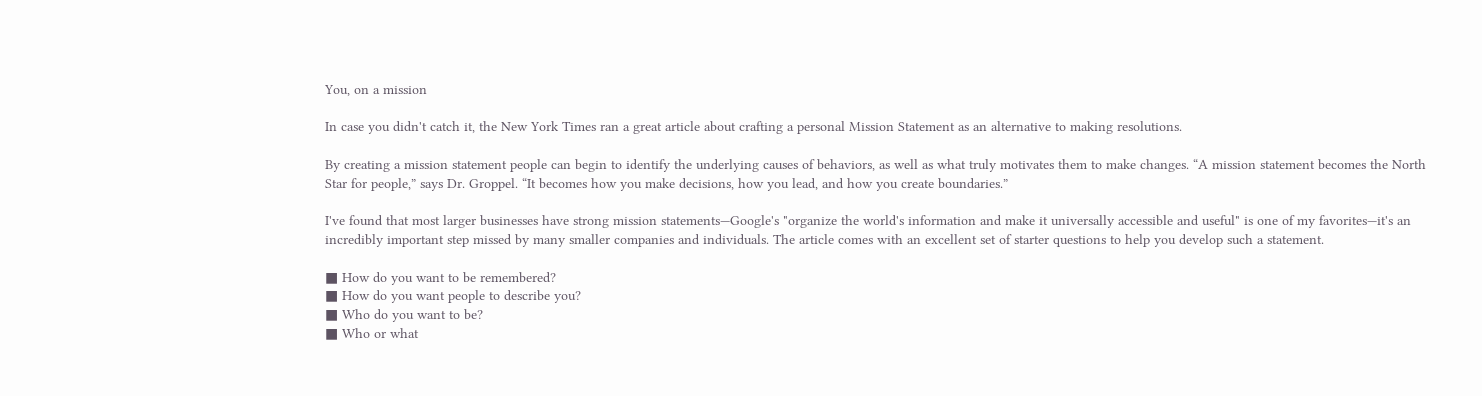You, on a mission

In case you didn't catch it, the New York Times ran a great article about crafting a personal Mission Statement as an alternative to making resolutions.

By creating a mission statement people can begin to identify the underlying causes of behaviors, as well as what truly motivates them to make changes. “A mission statement becomes the North Star for people,” says Dr. Groppel. “It becomes how you make decisions, how you lead, and how you create boundaries.”

I've found that most larger businesses have strong mission statements—Google's "organize the world's information and make it universally accessible and useful" is one of my favorites—it's an incredibly important step missed by many smaller companies and individuals. The article comes with an excellent set of starter questions to help you develop such a statement.

■ How do you want to be remembered?
■ How do you want people to describe you?
■ Who do you want to be?
■ Who or what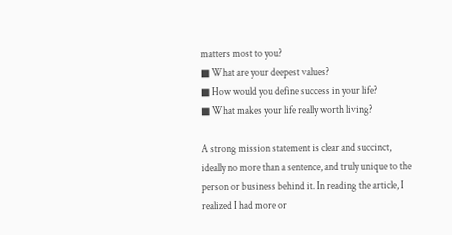matters most to you?
■ What are your deepest values?
■ How would you define success in your life?
■ What makes your life really worth living?

A strong mission statement is clear and succinct, ideally no more than a sentence, and truly unique to the person or business behind it. In reading the article, I realized I had more or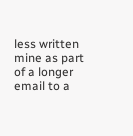less written mine as part of a longer email to a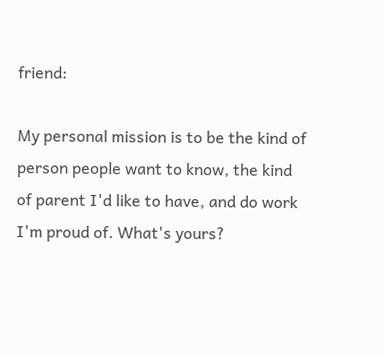friend:

My personal mission is to be the kind of person people want to know, the kind of parent I'd like to have, and do work I'm proud of. What's yours?